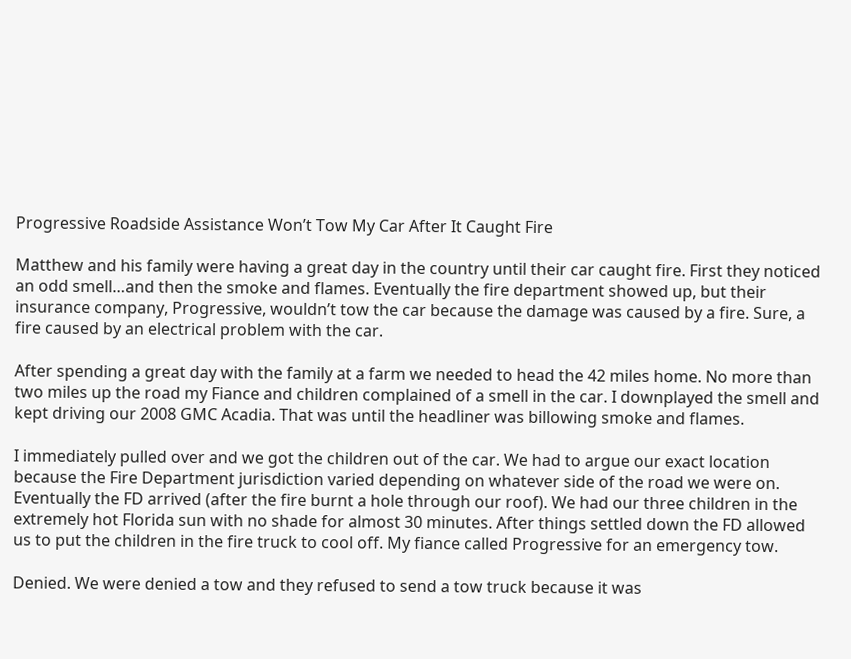Progressive Roadside Assistance Won’t Tow My Car After It Caught Fire

Matthew and his family were having a great day in the country until their car caught fire. First they noticed an odd smell…and then the smoke and flames. Eventually the fire department showed up, but their insurance company, Progressive, wouldn’t tow the car because the damage was caused by a fire. Sure, a fire caused by an electrical problem with the car.

After spending a great day with the family at a farm we needed to head the 42 miles home. No more than two miles up the road my Fiance and children complained of a smell in the car. I downplayed the smell and kept driving our 2008 GMC Acadia. That was until the headliner was billowing smoke and flames.

I immediately pulled over and we got the children out of the car. We had to argue our exact location because the Fire Department jurisdiction varied depending on whatever side of the road we were on. Eventually the FD arrived (after the fire burnt a hole through our roof). We had our three children in the extremely hot Florida sun with no shade for almost 30 minutes. After things settled down the FD allowed us to put the children in the fire truck to cool off. My fiance called Progressive for an emergency tow.

Denied. We were denied a tow and they refused to send a tow truck because it was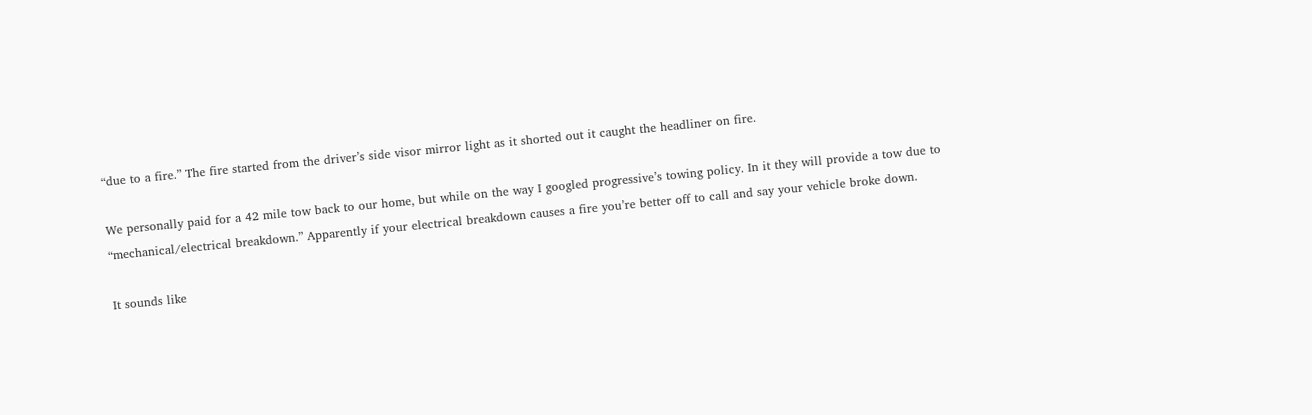“due to a fire.” The fire started from the driver’s side visor mirror light as it shorted out it caught the headliner on fire.

We personally paid for a 42 mile tow back to our home, but while on the way I googled progressive’s towing policy. In it they will provide a tow due to “mechanical/electrical breakdown.” Apparently if your electrical breakdown causes a fire you’re better off to call and say your vehicle broke down.

It sounds like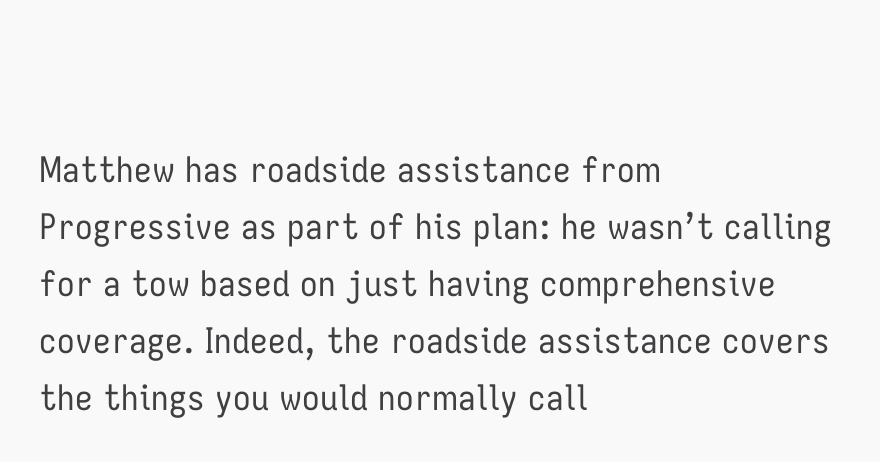Matthew has roadside assistance from Progressive as part of his plan: he wasn’t calling for a tow based on just having comprehensive coverage. Indeed, the roadside assistance covers the things you would normally call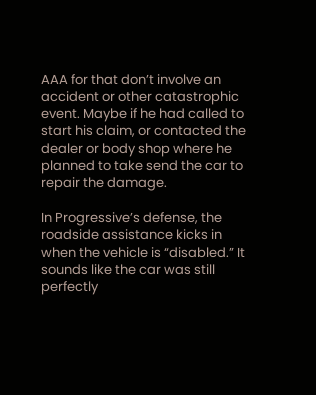AAA for that don’t involve an accident or other catastrophic event. Maybe if he had called to start his claim, or contacted the dealer or body shop where he planned to take send the car to repair the damage.

In Progressive’s defense, the roadside assistance kicks in when the vehicle is “disabled.” It sounds like the car was still perfectly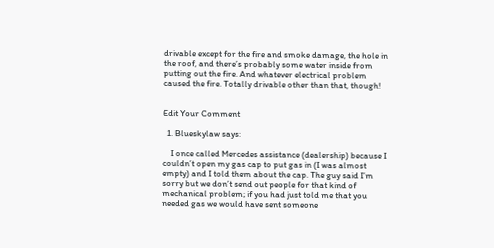drivable except for the fire and smoke damage, the hole in the roof, and there’s probably some water inside from putting out the fire. And whatever electrical problem caused the fire. Totally drivable other than that, though!


Edit Your Comment

  1. Blueskylaw says:

    I once called Mercedes assistance (dealership) because I couldn’t open my gas cap to put gas in (I was almost empty) and I told them about the cap. The guy said I’m sorry but we don’t send out people for that kind of mechanical problem; if you had just told me that you needed gas we would have sent someone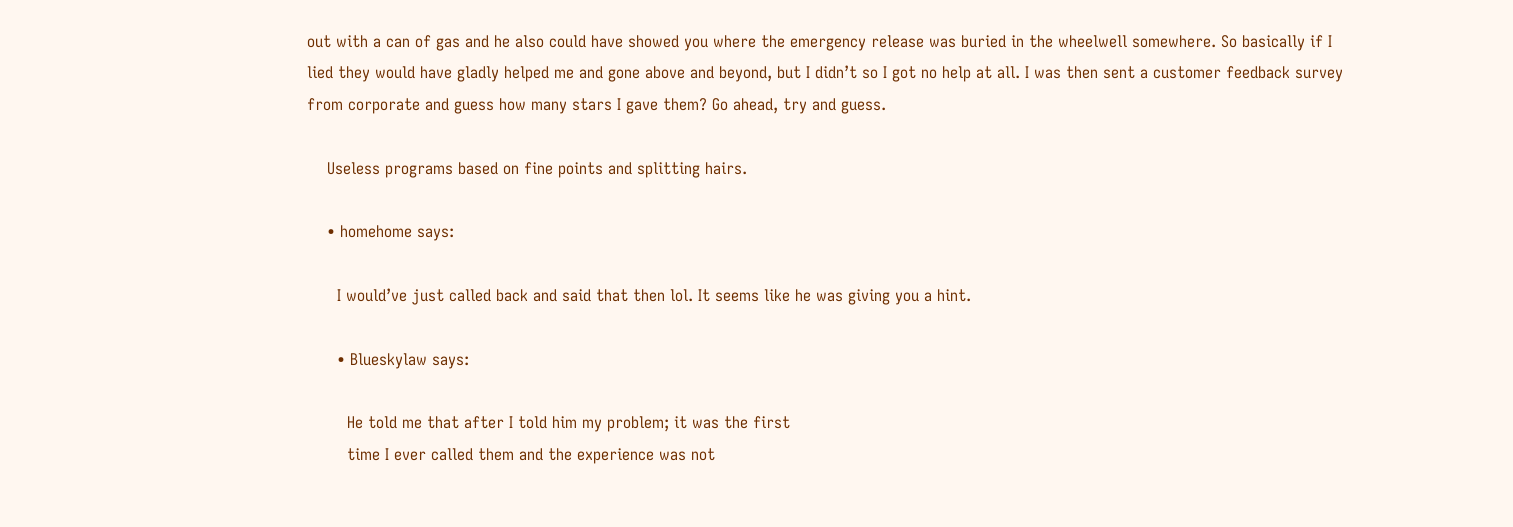out with a can of gas and he also could have showed you where the emergency release was buried in the wheelwell somewhere. So basically if I lied they would have gladly helped me and gone above and beyond, but I didn’t so I got no help at all. I was then sent a customer feedback survey from corporate and guess how many stars I gave them? Go ahead, try and guess.

    Useless programs based on fine points and splitting hairs.

    • homehome says:

      I would’ve just called back and said that then lol. It seems like he was giving you a hint.

      • Blueskylaw says:

        He told me that after I told him my problem; it was the first
        time I ever called them and the experience was not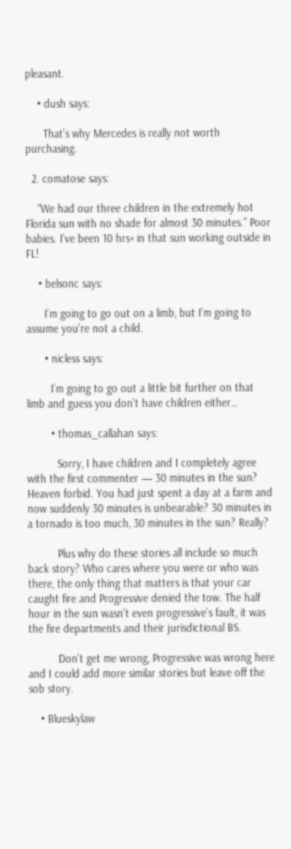pleasant.

    • dush says:

      That’s why Mercedes is really not worth purchasing.

  2. comatose says:

    “We had our three children in the extremely hot Florida sun with no shade for almost 30 minutes.” Poor babies. I’ve been 10 hrs+ in that sun working outside in FL!

    • belsonc says:

      I’m going to go out on a limb, but I’m going to assume you’re not a child.

      • nicless says:

        I’m going to go out a little bit further on that limb and guess you don’t have children either…

        • thomas_callahan says:

          Sorry, I have children and I completely agree with the first commenter — 30 minutes in the sun? Heaven forbid. You had just spent a day at a farm and now suddenly 30 minutes is unbearable? 30 minutes in a tornado is too much, 30 minutes in the sun? Really?

          Plus why do these stories all include so much back story? Who cares where you were or who was there, the only thing that matters is that your car caught fire and Progressive denied the tow. The half hour in the sun wasn’t even progressive’s fault, it was the fire departments and their jurisdictional BS.

          Don’t get me wrong, Progressive was wrong here and I could add more similar stories but leave off the sob story.

    • Blueskylaw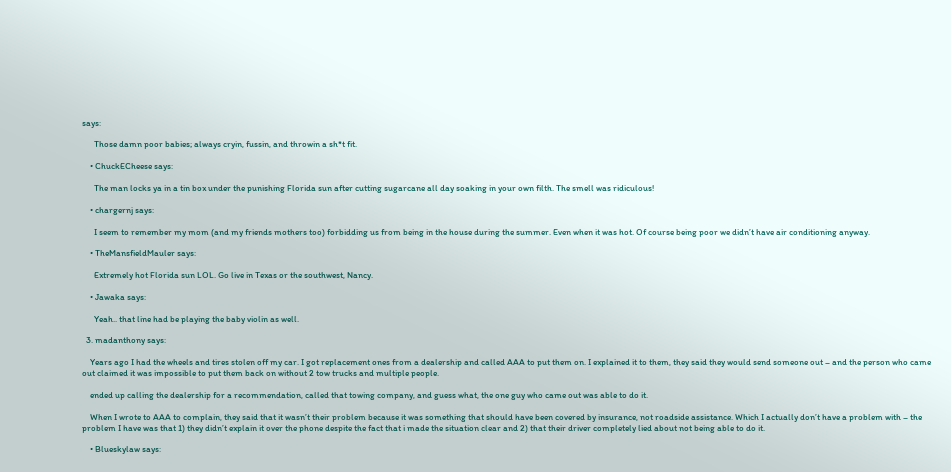says:

      Those damn poor babies; always cryin, fussin, and throwin a sh*t fit.

    • ChuckECheese says:

      The man locks ya in a tin box under the punishing Florida sun after cutting sugarcane all day soaking in your own filth. The smell was ridiculous!

    • chargernj says:

      I seem to remember my mom (and my friends mothers too) forbidding us from being in the house during the summer. Even when it was hot. Of course being poor we didn’t have air conditioning anyway.

    • TheMansfieldMauler says:

      Extremely hot Florida sun LOL. Go live in Texas or the southwest, Nancy.

    • Jawaka says:

      Yeah.. that line had be playing the baby violin as well.

  3. madanthony says:

    Years ago I had the wheels and tires stolen off my car. I got replacement ones from a dealership and called AAA to put them on. I explained it to them, they said they would send someone out – and the person who came out claimed it was impossible to put them back on without 2 tow trucks and multiple people.

    ended up calling the dealership for a recommendation, called that towing company, and guess what, the one guy who came out was able to do it.

    When I wrote to AAA to complain, they said that it wasn’t their problem because it was something that should have been covered by insurance, not roadside assistance. Which I actually don’t have a problem with – the problem I have was that 1) they didn’t explain it over the phone despite the fact that i made the situation clear and 2) that their driver completely lied about not being able to do it.

    • Blueskylaw says: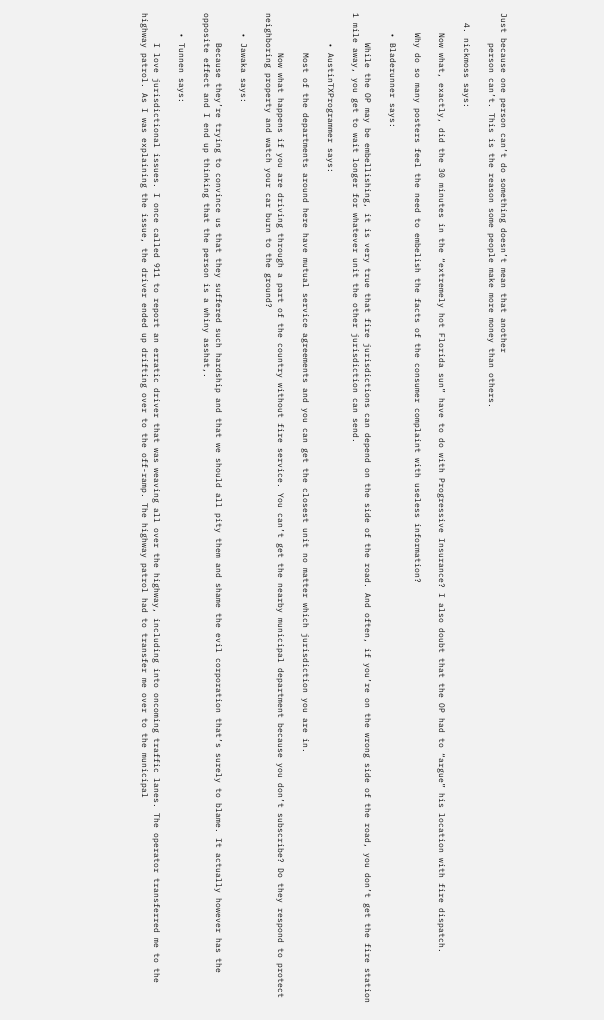Just because one person can’t do something doesn’t mean that another
      person can’t. This is the reason some people make more money than others.

  4. nickmoss says:

    Now what, exactly, did the 30 minutes in the “extremely hot Florida sun” have to do with Progressive Insurance? I also doubt that the OP had to “argue” his location with fire dispatch.

    Why do so many posters feel the need to embelish the facts of the consumer complaint with useless information?

    • Bladerunner says:

      While the OP may be embellishing, it is very true that fire jurisdictions can depend on the side of the road. And often, if you’re on the wrong side of the road, you don’t get the fire station 1 mile away, you get to wait longer for whatever unit the other jurisdiction can send.

      • AustinTXProgrammer says:

        Most of the departments around here have mutual service agreements and you can get the closest unit no matter which jurisdiction you are in.

        Now what happens if you are driving through a part of the country without fire service. You can’t get the nearby municipal department because you don’t subscribe? Do they respond to protect neighboring property and watch your car burn to the ground?

    • Jawaka says:

      Because they’re trying to convince us that they suffered such hardship and that we should all pity them and shame the evil corporation that’s surely to blame. It actually however has the opposite effect and I end up thinking that the person is a whiny asshat,.

    • Tunnen says:

      I love jurisdictional issues. I once called 911 to report an erratic driver that was weaving all over the highway, including into oncoming traffic lanes. The operator transferred me to the highway patrol. As I was explaining the issue, the driver ended up drifting over to the off-ramp. The highway patrol had to transfer me over to the municipal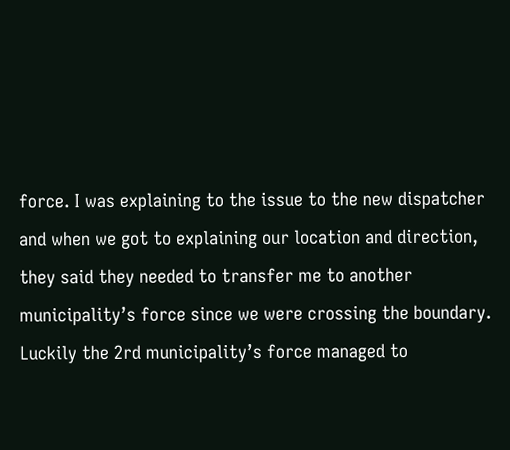force. I was explaining to the issue to the new dispatcher and when we got to explaining our location and direction, they said they needed to transfer me to another municipality’s force since we were crossing the boundary. Luckily the 2rd municipality’s force managed to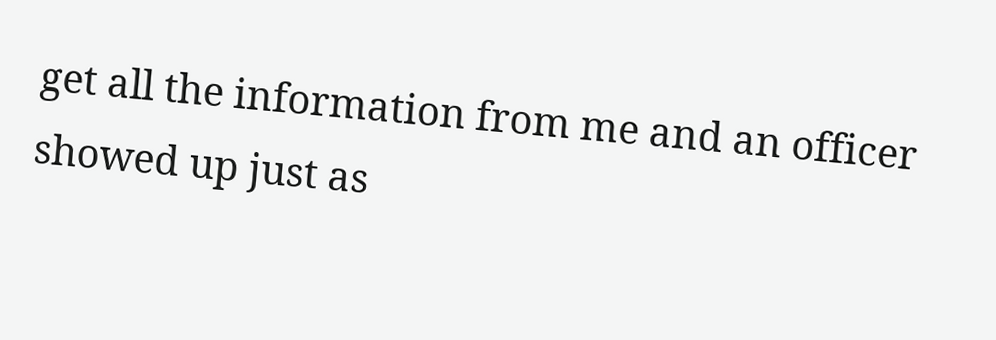get all the information from me and an officer showed up just as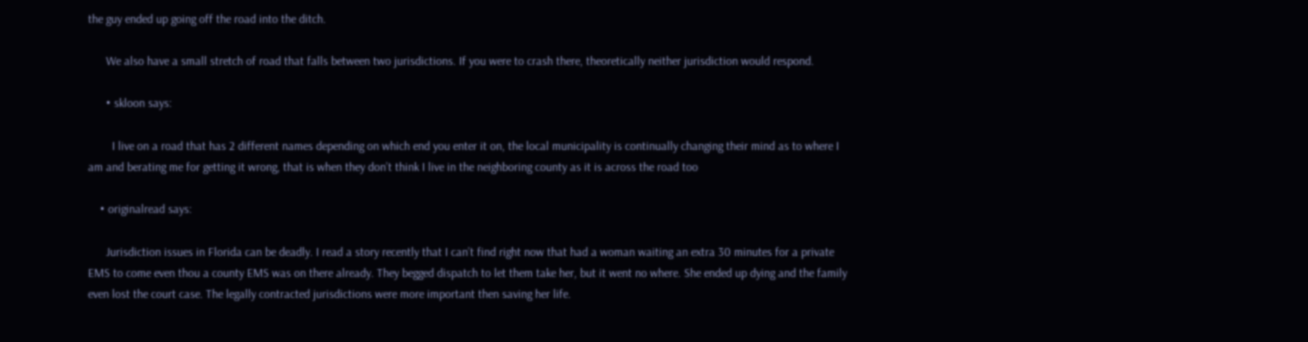the guy ended up going off the road into the ditch.

      We also have a small stretch of road that falls between two jurisdictions. If you were to crash there, theoretically neither jurisdiction would respond.

      • skloon says:

        I live on a road that has 2 different names depending on which end you enter it on, the local municipality is continually changing their mind as to where I am and berating me for getting it wrong, that is when they don’t think I live in the neighboring county as it is across the road too

    • originalread says:

      Jurisdiction issues in Florida can be deadly. I read a story recently that I can’t find right now that had a woman waiting an extra 30 minutes for a private EMS to come even thou a county EMS was on there already. They begged dispatch to let them take her, but it went no where. She ended up dying and the family even lost the court case. The legally contracted jurisdictions were more important then saving her life.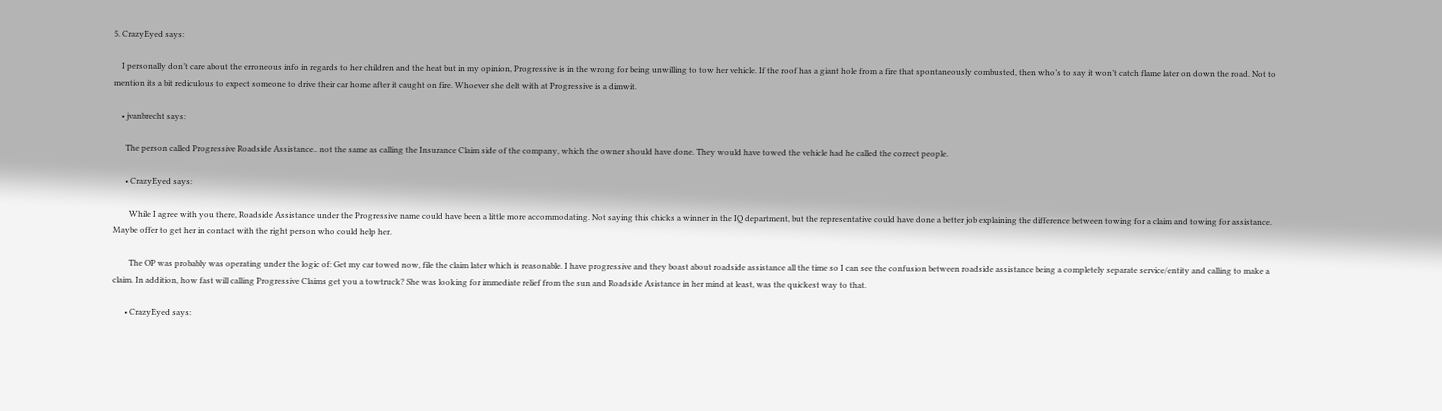5. CrazyEyed says:

    I personally don’t care about the erroneous info in regards to her children and the heat but in my opinion, Progressive is in the wrong for being unwilling to tow her vehicle. If the roof has a giant hole from a fire that spontaneously combusted, then who’s to say it won’t catch flame later on down the road. Not to mention its a bit rediculous to expect someone to drive their car home after it caught on fire. Whoever she delt with at Progressive is a dimwit.

    • jvanbrecht says:

      The person called Progressive Roadside Assistance.. not the same as calling the Insurance Claim side of the company, which the owner should have done. They would have towed the vehicle had he called the correct people.

      • CrazyEyed says:

        While I agree with you there, Roadside Assistance under the Progressive name could have been a little more accommodating. Not saying this chicks a winner in the IQ department, but the representative could have done a better job explaining the difference between towing for a claim and towing for assistance. Maybe offer to get her in contact with the right person who could help her.

        The OP was probably was operating under the logic of: Get my car towed now, file the claim later which is reasonable. I have progressive and they boast about roadside assistance all the time so I can see the confusion between roadside assistance being a completely separate service/entity and calling to make a claim. In addition, how fast will calling Progressive Claims get you a towtruck? She was looking for immediate relief from the sun and Roadside Asistance in her mind at least, was the quickest way to that.

      • CrazyEyed says: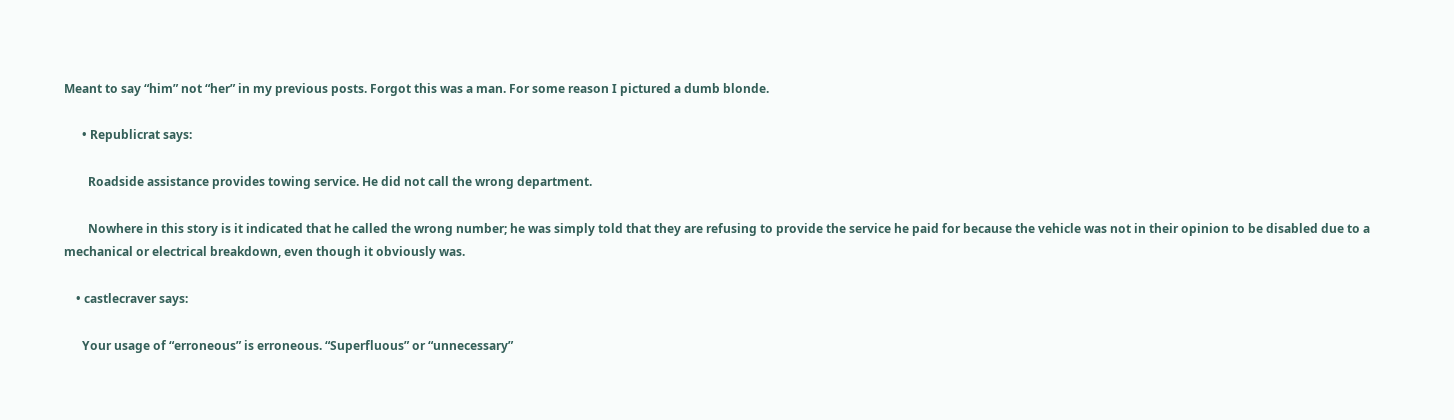Meant to say “him” not “her” in my previous posts. Forgot this was a man. For some reason I pictured a dumb blonde.

      • Republicrat says:

        Roadside assistance provides towing service. He did not call the wrong department.

        Nowhere in this story is it indicated that he called the wrong number; he was simply told that they are refusing to provide the service he paid for because the vehicle was not in their opinion to be disabled due to a mechanical or electrical breakdown, even though it obviously was.

    • castlecraver says:

      Your usage of “erroneous” is erroneous. “Superfluous” or “unnecessary”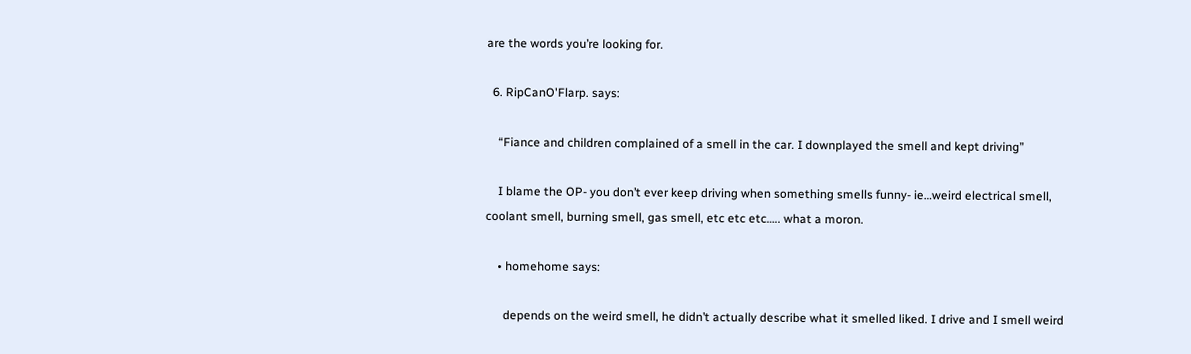are the words you’re looking for.

  6. RipCanO'Flarp. says:

    “Fiance and children complained of a smell in the car. I downplayed the smell and kept driving”

    I blame the OP- you don’t ever keep driving when something smells funny- ie…weird electrical smell, coolant smell, burning smell, gas smell, etc etc etc….. what a moron.

    • homehome says:

      depends on the weird smell, he didn’t actually describe what it smelled liked. I drive and I smell weird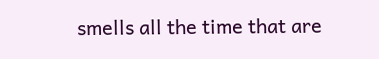smells all the time that are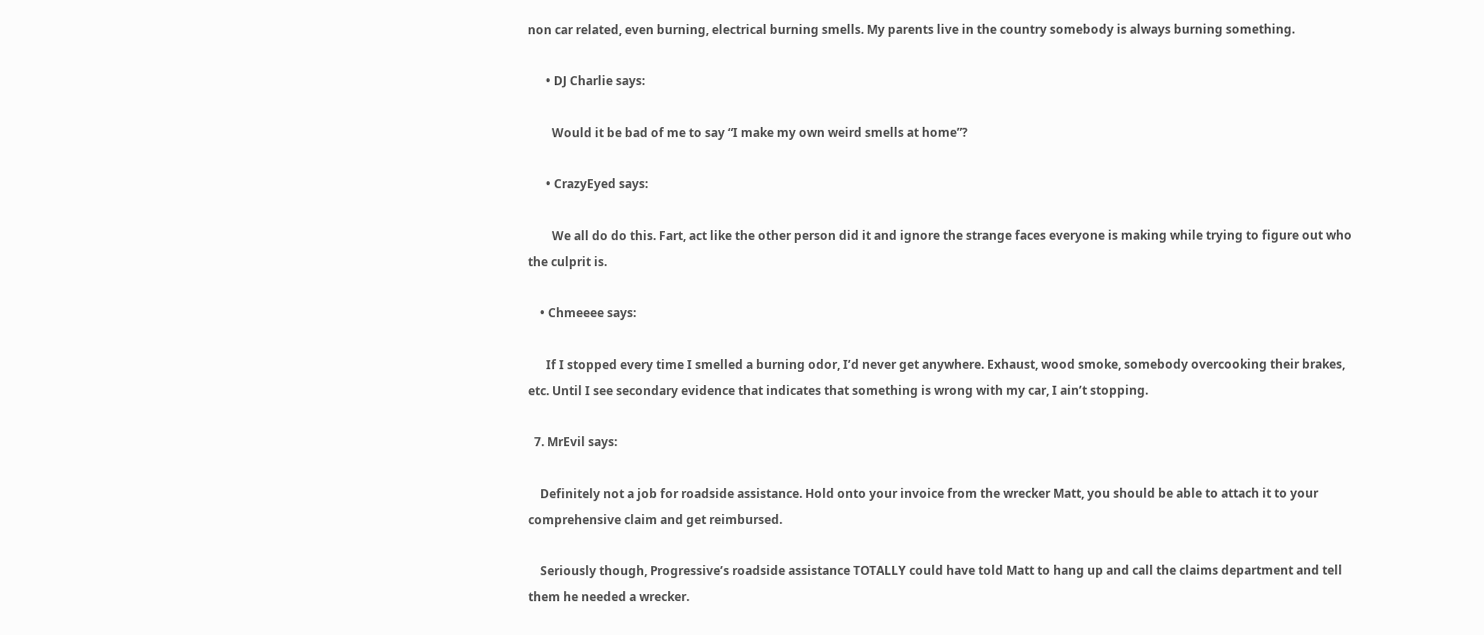non car related, even burning, electrical burning smells. My parents live in the country somebody is always burning something.

      • DJ Charlie says:

        Would it be bad of me to say “I make my own weird smells at home”?

      • CrazyEyed says:

        We all do do this. Fart, act like the other person did it and ignore the strange faces everyone is making while trying to figure out who the culprit is.

    • Chmeeee says:

      If I stopped every time I smelled a burning odor, I’d never get anywhere. Exhaust, wood smoke, somebody overcooking their brakes, etc. Until I see secondary evidence that indicates that something is wrong with my car, I ain’t stopping.

  7. MrEvil says:

    Definitely not a job for roadside assistance. Hold onto your invoice from the wrecker Matt, you should be able to attach it to your comprehensive claim and get reimbursed.

    Seriously though, Progressive’s roadside assistance TOTALLY could have told Matt to hang up and call the claims department and tell them he needed a wrecker.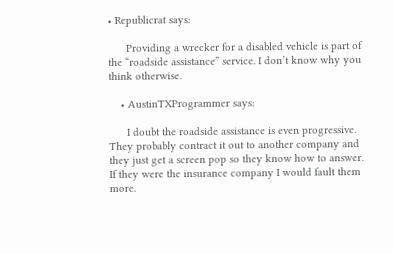• Republicrat says:

      Providing a wrecker for a disabled vehicle is part of the “roadside assistance” service. I don’t know why you think otherwise.

    • AustinTXProgrammer says:

      I doubt the roadside assistance is even progressive. They probably contract it out to another company and they just get a screen pop so they know how to answer. If they were the insurance company I would fault them more.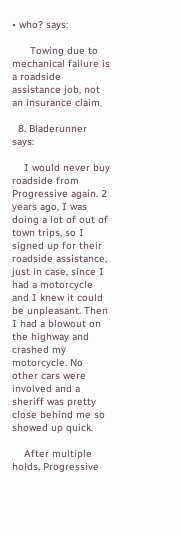• who? says:

      Towing due to mechanical failure is a roadside assistance job, not an insurance claim.

  8. Bladerunner says:

    I would never buy roadside from Progressive again. 2 years ago, I was doing a lot of out of town trips, so I signed up for their roadside assistance, just in case, since I had a motorcycle and I knew it could be unpleasant. Then I had a blowout on the highway and crashed my motorcycle. No other cars were involved and a sheriff was pretty close behind me so showed up quick.

    After multiple holds, Progressive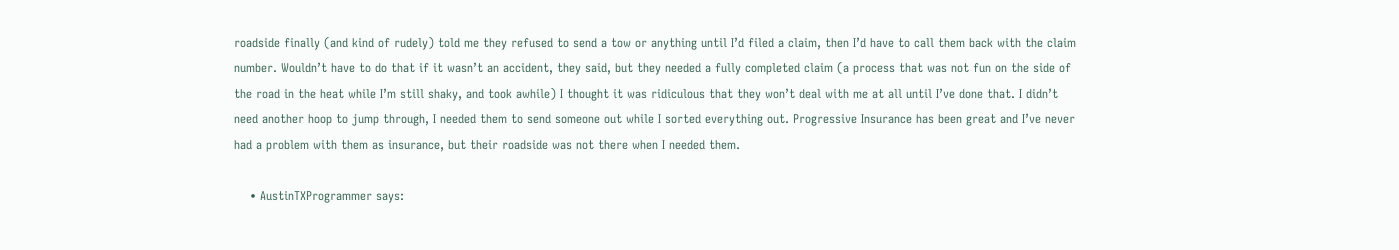roadside finally (and kind of rudely) told me they refused to send a tow or anything until I’d filed a claim, then I’d have to call them back with the claim number. Wouldn’t have to do that if it wasn’t an accident, they said, but they needed a fully completed claim (a process that was not fun on the side of the road in the heat while I’m still shaky, and took awhile) I thought it was ridiculous that they won’t deal with me at all until I’ve done that. I didn’t need another hoop to jump through, I needed them to send someone out while I sorted everything out. Progressive Insurance has been great and I’ve never had a problem with them as insurance, but their roadside was not there when I needed them.

    • AustinTXProgrammer says: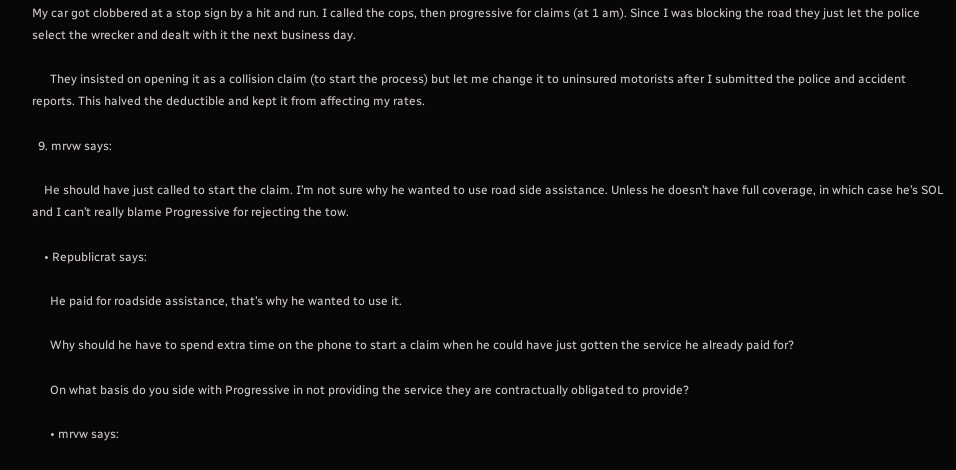My car got clobbered at a stop sign by a hit and run. I called the cops, then progressive for claims (at 1 am). Since I was blocking the road they just let the police select the wrecker and dealt with it the next business day.

      They insisted on opening it as a collision claim (to start the process) but let me change it to uninsured motorists after I submitted the police and accident reports. This halved the deductible and kept it from affecting my rates.

  9. mrvw says:

    He should have just called to start the claim. I’m not sure why he wanted to use road side assistance. Unless he doesn’t have full coverage, in which case he’s SOL and I can’t really blame Progressive for rejecting the tow.

    • Republicrat says:

      He paid for roadside assistance, that’s why he wanted to use it.

      Why should he have to spend extra time on the phone to start a claim when he could have just gotten the service he already paid for?

      On what basis do you side with Progressive in not providing the service they are contractually obligated to provide?

      • mrvw says: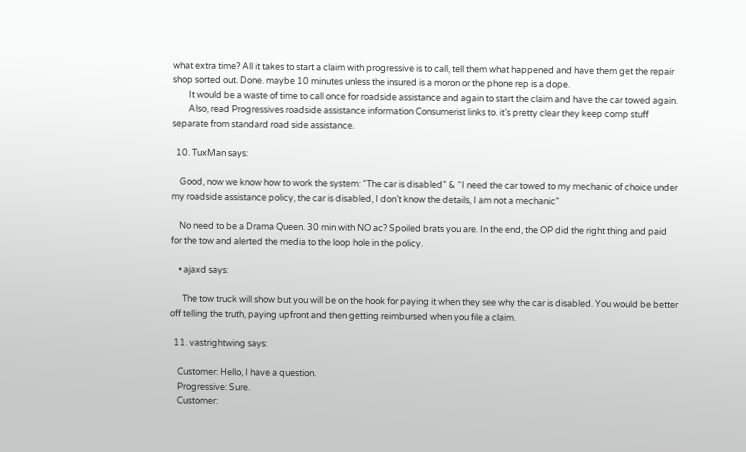what extra time? All it takes to start a claim with progressive is to call, tell them what happened and have them get the repair shop sorted out. Done. maybe 10 minutes unless the insured is a moron or the phone rep is a dope.
        It would be a waste of time to call once for roadside assistance and again to start the claim and have the car towed again.
        Also, read Progressives roadside assistance information Consumerist links to. it’s pretty clear they keep comp stuff separate from standard road side assistance.

  10. TuxMan says:

    Good, now we know how to work the system: “The car is disabled” & “I need the car towed to my mechanic of choice under my roadside assistance policy, the car is disabled, I don’t know the details, I am not a mechanic”

    No need to be a Drama Queen. 30 min with NO ac? Spoiled brats you are. In the end, the OP did the right thing and paid for the tow and alerted the media to the loop hole in the policy.

    • ajaxd says:

      The tow truck will show but you will be on the hook for paying it when they see why the car is disabled. You would be better off telling the truth, paying upfront and then getting reimbursed when you file a claim.

  11. vastrightwing says:

    Customer: Hello, I have a question.
    Progressive: Sure.
    Customer: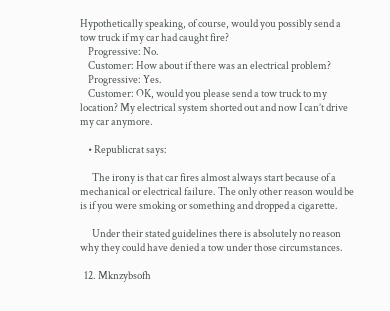Hypothetically speaking, of course, would you possibly send a tow truck if my car had caught fire?
    Progressive: No.
    Customer: How about if there was an electrical problem?
    Progressive: Yes.
    Customer: OK, would you please send a tow truck to my location? My electrical system shorted out and now I can’t drive my car anymore.

    • Republicrat says:

      The irony is that car fires almost always start because of a mechanical or electrical failure. The only other reason would be is if you were smoking or something and dropped a cigarette.

      Under their stated guidelines there is absolutely no reason why they could have denied a tow under those circumstances.

  12. Mknzybsofh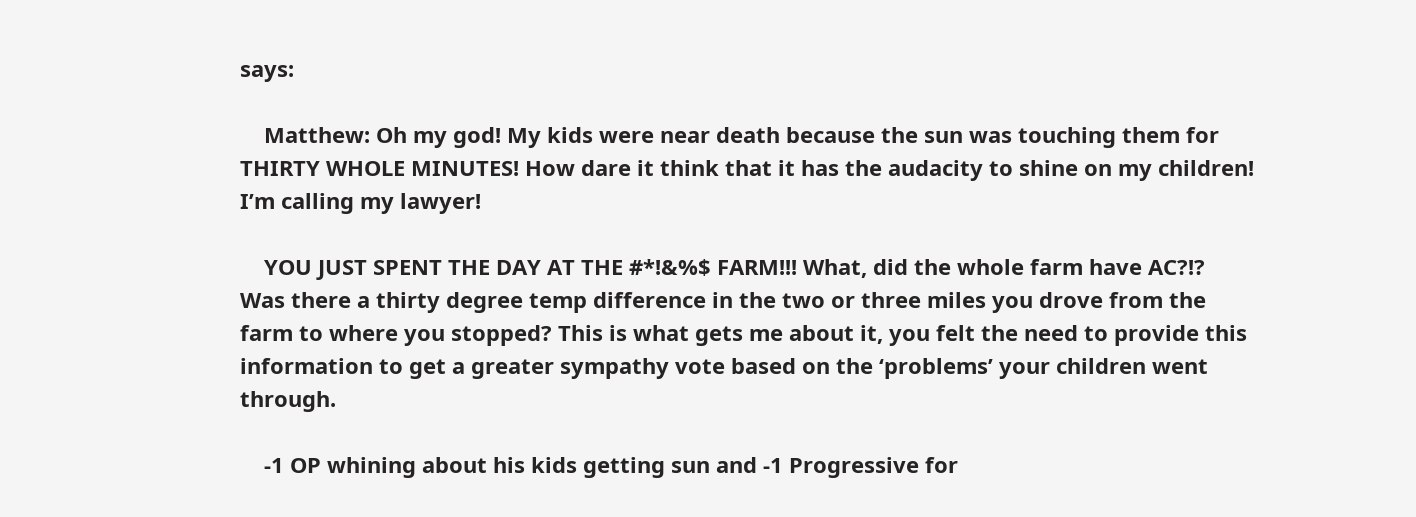says:

    Matthew: Oh my god! My kids were near death because the sun was touching them for THIRTY WHOLE MINUTES! How dare it think that it has the audacity to shine on my children! I’m calling my lawyer!

    YOU JUST SPENT THE DAY AT THE #*!&%$ FARM!!! What, did the whole farm have AC?!? Was there a thirty degree temp difference in the two or three miles you drove from the farm to where you stopped? This is what gets me about it, you felt the need to provide this information to get a greater sympathy vote based on the ‘problems’ your children went through.

    -1 OP whining about his kids getting sun and -1 Progressive for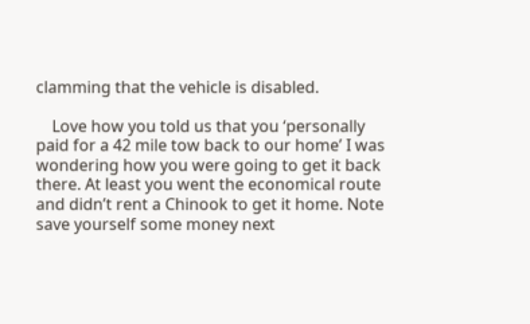clamming that the vehicle is disabled.

    Love how you told us that you ‘personally paid for a 42 mile tow back to our home’ I was wondering how you were going to get it back there. At least you went the economical route and didn’t rent a Chinook to get it home. Note save yourself some money next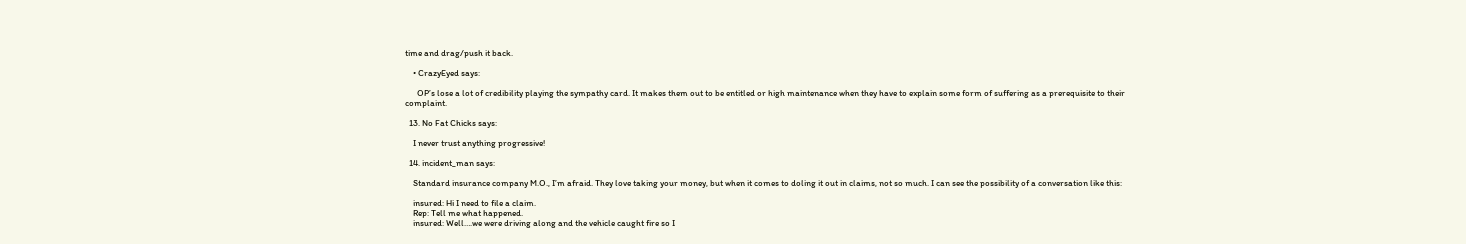time and drag/push it back.

    • CrazyEyed says:

      OP’s lose a lot of credibility playing the sympathy card. It makes them out to be entitled or high maintenance when they have to explain some form of suffering as a prerequisite to their complaint.

  13. No Fat Chicks says:

    I never trust anything progressive!

  14. incident_man says:

    Standard insurance company M.O., I’m afraid. They love taking your money, but when it comes to doling it out in claims, not so much. I can see the possibility of a conversation like this:

    insured: Hi I need to file a claim.
    Rep: Tell me what happened.
    insured: Well….we were driving along and the vehicle caught fire so I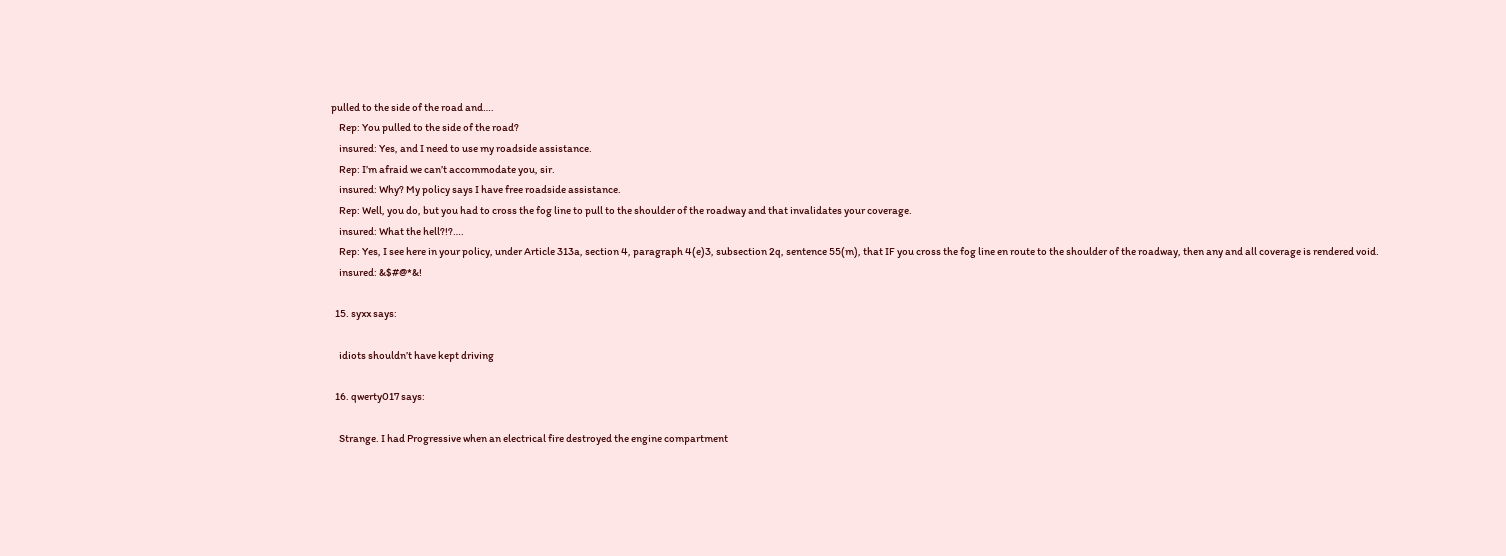pulled to the side of the road and….
    Rep: You pulled to the side of the road?
    insured: Yes, and I need to use my roadside assistance.
    Rep: I’m afraid we can’t accommodate you, sir.
    insured: Why? My policy says I have free roadside assistance.
    Rep: Well, you do, but you had to cross the fog line to pull to the shoulder of the roadway and that invalidates your coverage.
    insured: What the hell?!?….
    Rep: Yes, I see here in your policy, under Article 313a, section 4, paragraph 4(e)3, subsection 2q, sentence 55(m), that IF you cross the fog line en route to the shoulder of the roadway, then any and all coverage is rendered void.
    insured: &$#@*&!

  15. syxx says:

    idiots shouldn’t have kept driving

  16. qwerty017 says:

    Strange. I had Progressive when an electrical fire destroyed the engine compartment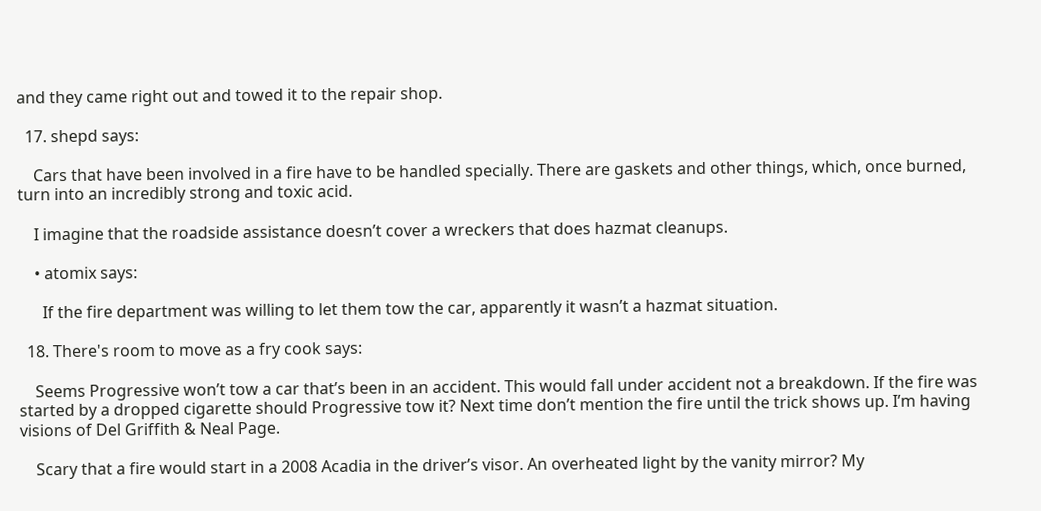and they came right out and towed it to the repair shop.

  17. shepd says:

    Cars that have been involved in a fire have to be handled specially. There are gaskets and other things, which, once burned, turn into an incredibly strong and toxic acid.

    I imagine that the roadside assistance doesn’t cover a wreckers that does hazmat cleanups.

    • atomix says:

      If the fire department was willing to let them tow the car, apparently it wasn’t a hazmat situation.

  18. There's room to move as a fry cook says:

    Seems Progressive won’t tow a car that’s been in an accident. This would fall under accident not a breakdown. If the fire was started by a dropped cigarette should Progressive tow it? Next time don’t mention the fire until the trick shows up. I’m having visions of Del Griffith & Neal Page.

    Scary that a fire would start in a 2008 Acadia in the driver’s visor. An overheated light by the vanity mirror? My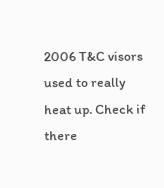2006 T&C visors used to really heat up. Check if there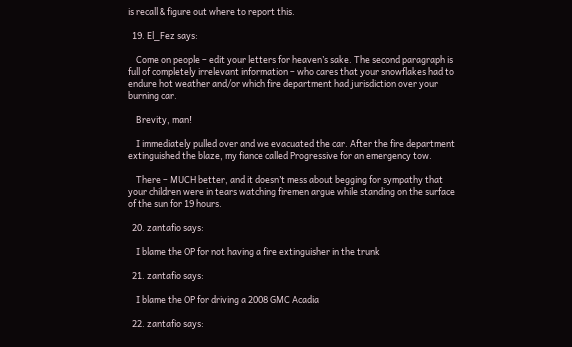is recall & figure out where to report this.

  19. El_Fez says:

    Come on people – edit your letters for heaven’s sake. The second paragraph is full of completely irrelevant information – who cares that your snowflakes had to endure hot weather and/or which fire department had jurisdiction over your burning car.

    Brevity, man!

    I immediately pulled over and we evacuated the car. After the fire department extinguished the blaze, my fiance called Progressive for an emergency tow.

    There – MUCH better, and it doesn’t mess about begging for sympathy that your children were in tears watching firemen argue while standing on the surface of the sun for 19 hours.

  20. zantafio says:

    I blame the OP for not having a fire extinguisher in the trunk

  21. zantafio says:

    I blame the OP for driving a 2008 GMC Acadia

  22. zantafio says: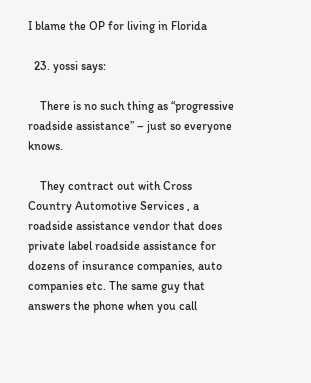I blame the OP for living in Florida

  23. yossi says:

    There is no such thing as “progressive roadside assistance” – just so everyone knows.

    They contract out with Cross Country Automotive Services , a roadside assistance vendor that does private label roadside assistance for dozens of insurance companies, auto companies etc. The same guy that answers the phone when you call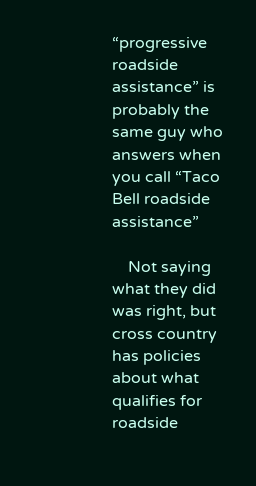“progressive roadside assistance” is probably the same guy who answers when you call “Taco Bell roadside assistance”

    Not saying what they did was right, but cross country has policies about what qualifies for roadside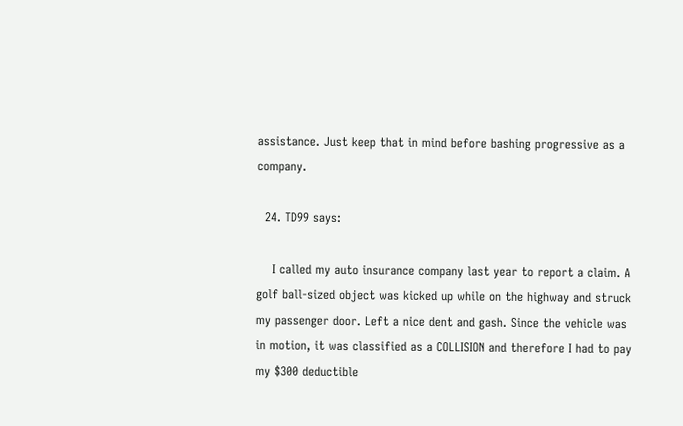assistance. Just keep that in mind before bashing progressive as a company.

  24. TD99 says:

    I called my auto insurance company last year to report a claim. A golf ball-sized object was kicked up while on the highway and struck my passenger door. Left a nice dent and gash. Since the vehicle was in motion, it was classified as a COLLISION and therefore I had to pay my $300 deductible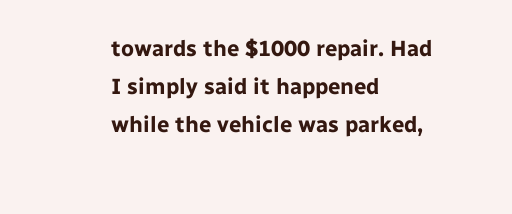towards the $1000 repair. Had I simply said it happened while the vehicle was parked,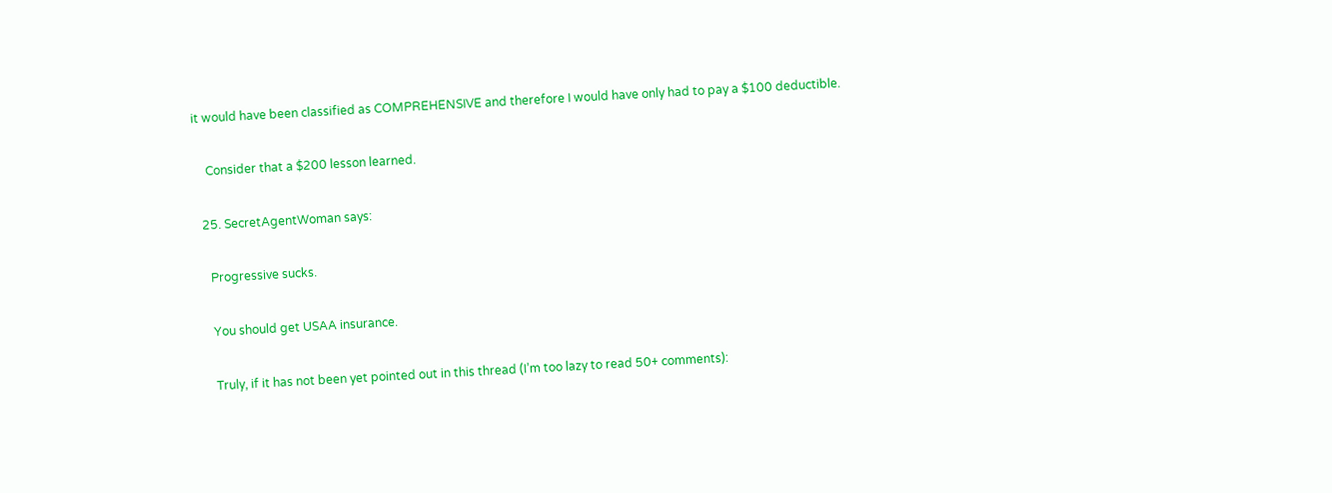it would have been classified as COMPREHENSIVE and therefore I would have only had to pay a $100 deductible.

    Consider that a $200 lesson learned.

  25. SecretAgentWoman says:

    Progressive sucks.

    You should get USAA insurance.

    Truly, if it has not been yet pointed out in this thread (I’m too lazy to read 50+ comments):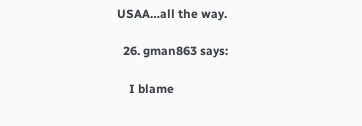USAA…all the way.

  26. gman863 says:

    I blame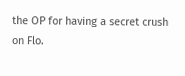the OP for having a secret crush on Flo.